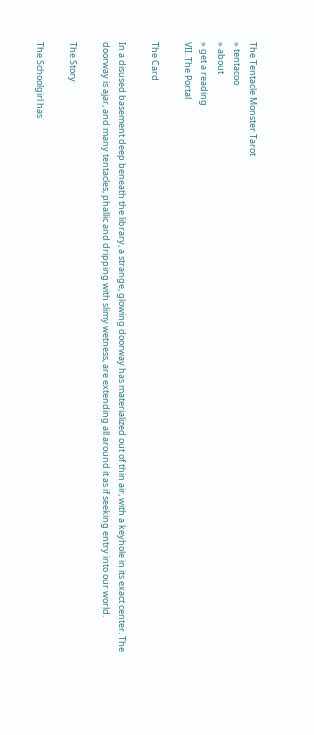The Tentacle Monster Tarot
» tentacoo
» about
» get a reading
VII. The Portal

The Card

In a disused basement deep beneath the library, a strange, glowing doorway has materialized out of thin air, with a keyhole in its exact center. The doorway is ajar, and many tentacles, phallic and dripping with slimy wetness, are extending all around it as if seeking entry into our world.

The Story

The Schoolgirl has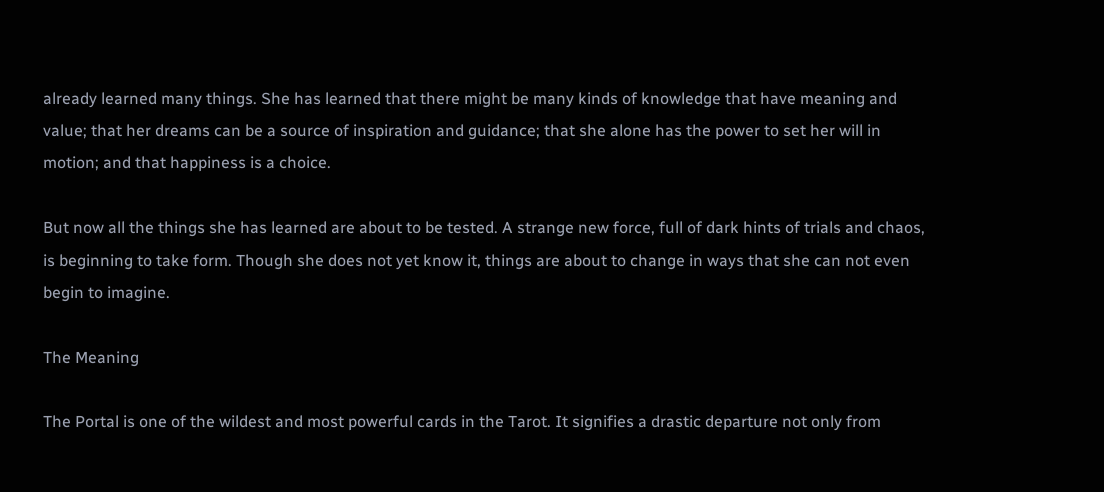already learned many things. She has learned that there might be many kinds of knowledge that have meaning and value; that her dreams can be a source of inspiration and guidance; that she alone has the power to set her will in motion; and that happiness is a choice.

But now all the things she has learned are about to be tested. A strange new force, full of dark hints of trials and chaos, is beginning to take form. Though she does not yet know it, things are about to change in ways that she can not even begin to imagine.

The Meaning

The Portal is one of the wildest and most powerful cards in the Tarot. It signifies a drastic departure not only from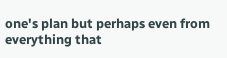one's plan but perhaps even from everything that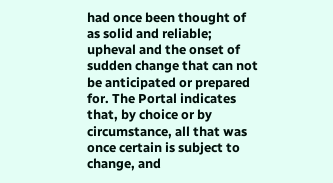had once been thought of as solid and reliable; upheval and the onset of sudden change that can not be anticipated or prepared for. The Portal indicates that, by choice or by circumstance, all that was once certain is subject to change, and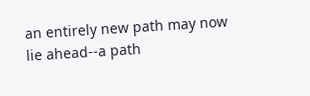an entirely new path may now lie ahead--a path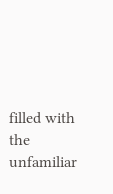filled with the unfamiliar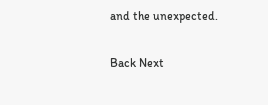and the unexpected.

Back Next